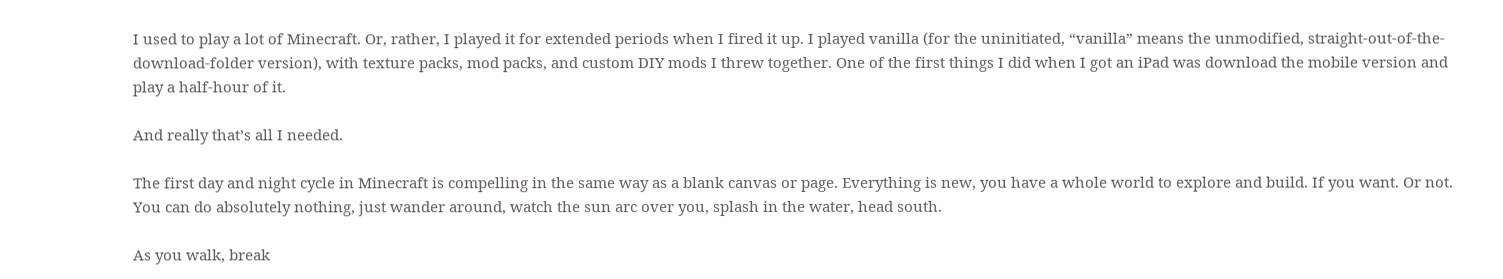I used to play a lot of Minecraft. Or, rather, I played it for extended periods when I fired it up. I played vanilla (for the uninitiated, “vanilla” means the unmodified, straight-out-of-the-download-folder version), with texture packs, mod packs, and custom DIY mods I threw together. One of the first things I did when I got an iPad was download the mobile version and play a half-hour of it.

And really that’s all I needed.

The first day and night cycle in Minecraft is compelling in the same way as a blank canvas or page. Everything is new, you have a whole world to explore and build. If you want. Or not. You can do absolutely nothing, just wander around, watch the sun arc over you, splash in the water, head south.

As you walk, break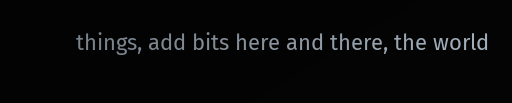things, add bits here and there, the world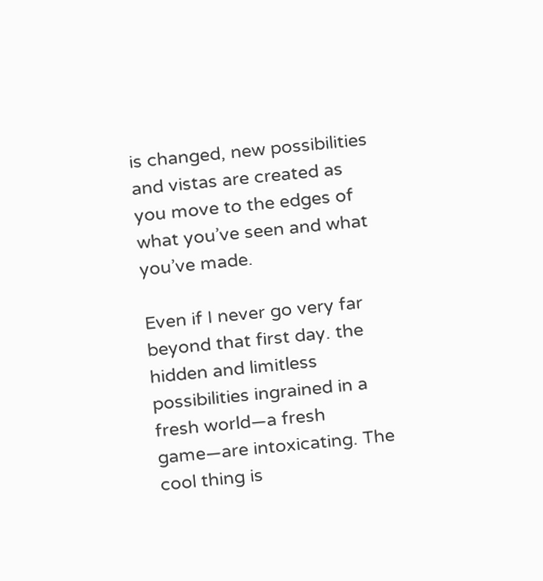is changed, new possibilities and vistas are created as you move to the edges of what you’ve seen and what you’ve made.

Even if I never go very far beyond that first day. the hidden and limitless possibilities ingrained in a fresh world—a fresh game—are intoxicating. The cool thing is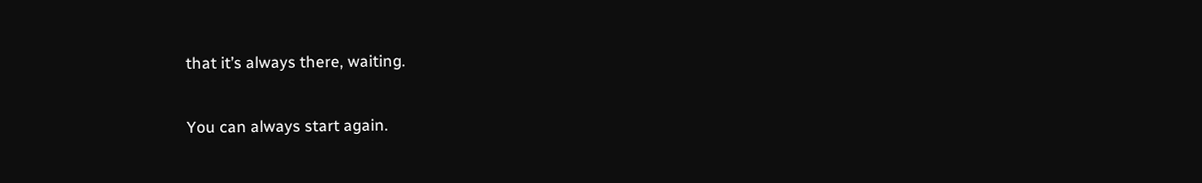that it’s always there, waiting.

You can always start again.